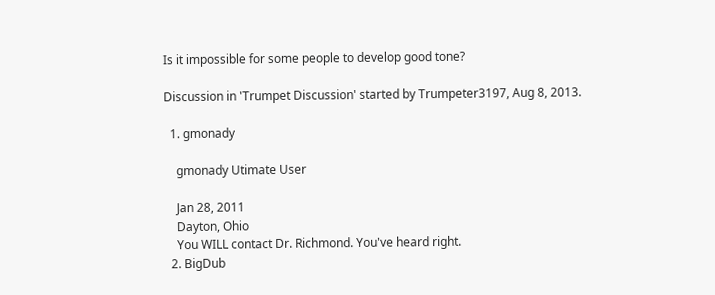Is it impossible for some people to develop good tone?

Discussion in 'Trumpet Discussion' started by Trumpeter3197, Aug 8, 2013.

  1. gmonady

    gmonady Utimate User

    Jan 28, 2011
    Dayton, Ohio
    You WILL contact Dr. Richmond. You've heard right.
  2. BigDub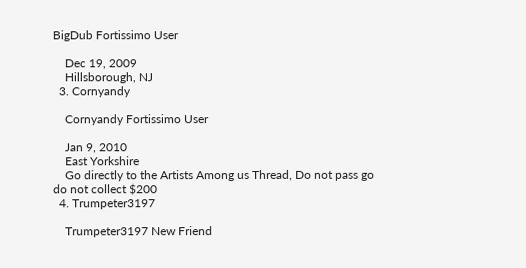BigDub Fortissimo User

    Dec 19, 2009
    Hillsborough, NJ
  3. Cornyandy

    Cornyandy Fortissimo User

    Jan 9, 2010
    East Yorkshire
    Go directly to the Artists Among us Thread, Do not pass go do not collect $200
  4. Trumpeter3197

    Trumpeter3197 New Friend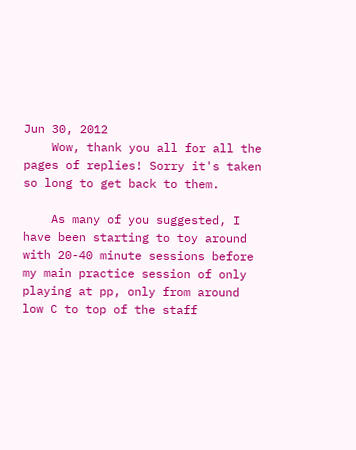Jun 30, 2012
    Wow, thank you all for all the pages of replies! Sorry it's taken so long to get back to them.

    As many of you suggested, I have been starting to toy around with 20-40 minute sessions before my main practice session of only playing at pp, only from around low C to top of the staff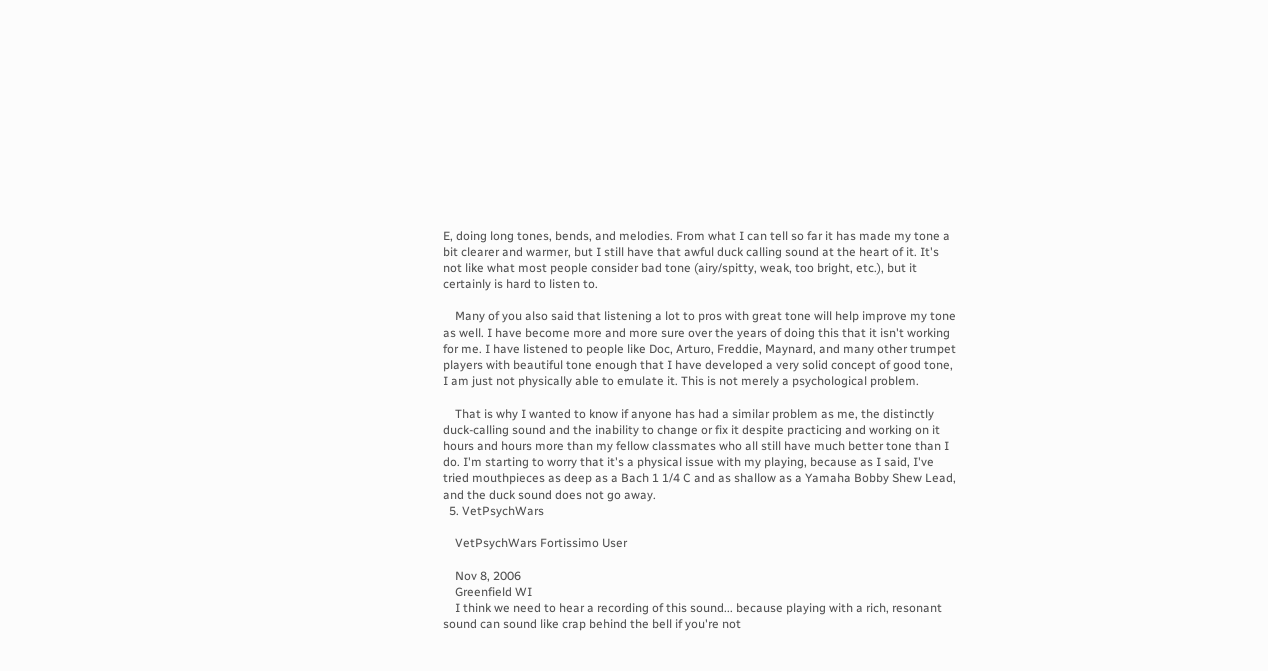E, doing long tones, bends, and melodies. From what I can tell so far it has made my tone a bit clearer and warmer, but I still have that awful duck calling sound at the heart of it. It's not like what most people consider bad tone (airy/spitty, weak, too bright, etc.), but it certainly is hard to listen to.

    Many of you also said that listening a lot to pros with great tone will help improve my tone as well. I have become more and more sure over the years of doing this that it isn't working for me. I have listened to people like Doc, Arturo, Freddie, Maynard, and many other trumpet players with beautiful tone enough that I have developed a very solid concept of good tone, I am just not physically able to emulate it. This is not merely a psychological problem.

    That is why I wanted to know if anyone has had a similar problem as me, the distinctly duck-calling sound and the inability to change or fix it despite practicing and working on it hours and hours more than my fellow classmates who all still have much better tone than I do. I'm starting to worry that it's a physical issue with my playing, because as I said, I've tried mouthpieces as deep as a Bach 1 1/4 C and as shallow as a Yamaha Bobby Shew Lead, and the duck sound does not go away.
  5. VetPsychWars

    VetPsychWars Fortissimo User

    Nov 8, 2006
    Greenfield WI
    I think we need to hear a recording of this sound... because playing with a rich, resonant sound can sound like crap behind the bell if you're not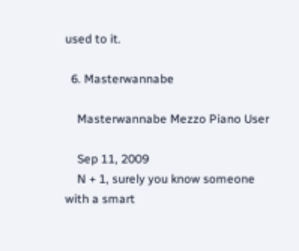used to it.

  6. Masterwannabe

    Masterwannabe Mezzo Piano User

    Sep 11, 2009
    N + 1, surely you know someone with a smart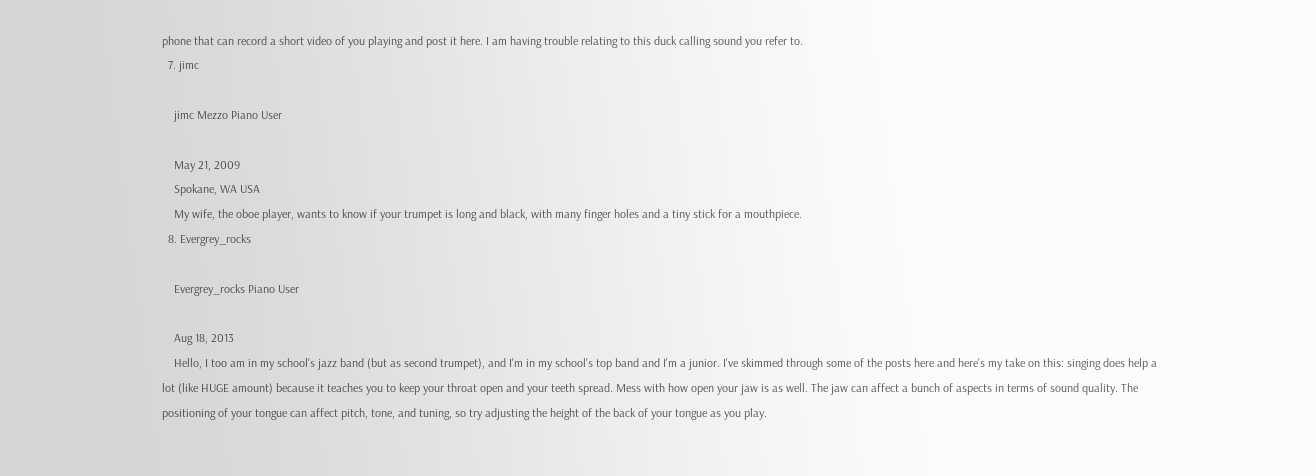phone that can record a short video of you playing and post it here. I am having trouble relating to this duck calling sound you refer to.
  7. jimc

    jimc Mezzo Piano User

    May 21, 2009
    Spokane, WA USA
    My wife, the oboe player, wants to know if your trumpet is long and black, with many finger holes and a tiny stick for a mouthpiece.
  8. Evergrey_rocks

    Evergrey_rocks Piano User

    Aug 18, 2013
    Hello, I too am in my school's jazz band (but as second trumpet), and I'm in my school's top band and I'm a junior. I've skimmed through some of the posts here and here's my take on this: singing does help a lot (like HUGE amount) because it teaches you to keep your throat open and your teeth spread. Mess with how open your jaw is as well. The jaw can affect a bunch of aspects in terms of sound quality. The positioning of your tongue can affect pitch, tone, and tuning, so try adjusting the height of the back of your tongue as you play.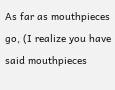As far as mouthpieces go, (I realize you have said mouthpieces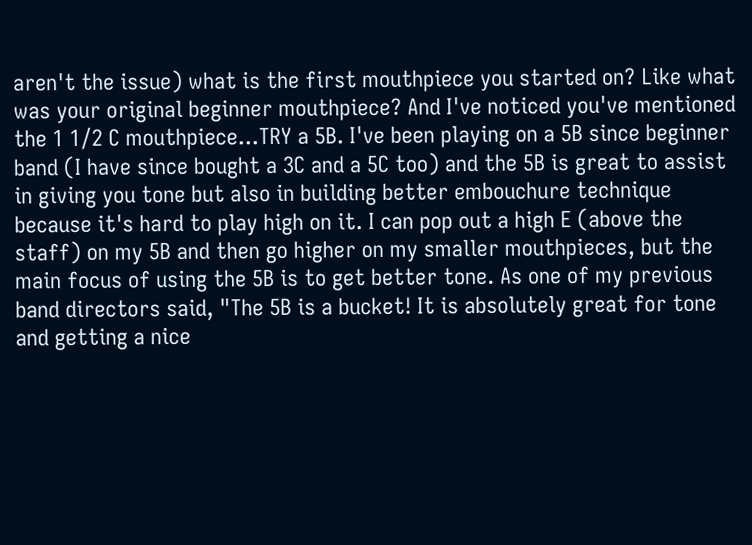aren't the issue) what is the first mouthpiece you started on? Like what was your original beginner mouthpiece? And I've noticed you've mentioned the 1 1/2 C mouthpiece...TRY a 5B. I've been playing on a 5B since beginner band (I have since bought a 3C and a 5C too) and the 5B is great to assist in giving you tone but also in building better embouchure technique because it's hard to play high on it. I can pop out a high E (above the staff) on my 5B and then go higher on my smaller mouthpieces, but the main focus of using the 5B is to get better tone. As one of my previous band directors said, "The 5B is a bucket! It is absolutely great for tone and getting a nice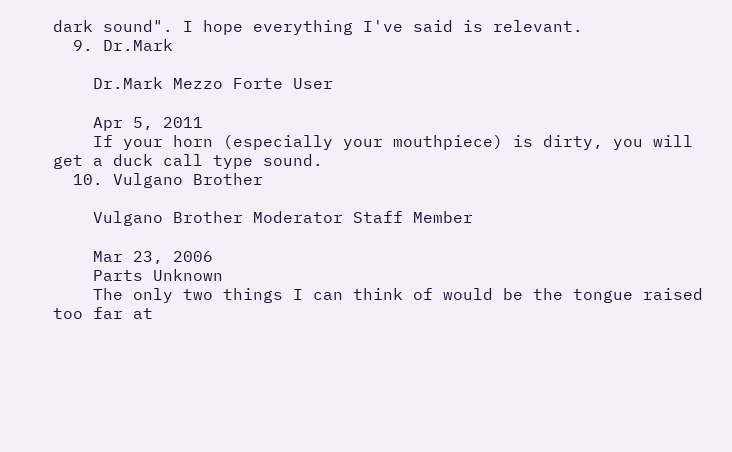dark sound". I hope everything I've said is relevant.
  9. Dr.Mark

    Dr.Mark Mezzo Forte User

    Apr 5, 2011
    If your horn (especially your mouthpiece) is dirty, you will get a duck call type sound.
  10. Vulgano Brother

    Vulgano Brother Moderator Staff Member

    Mar 23, 2006
    Parts Unknown
    The only two things I can think of would be the tongue raised too far at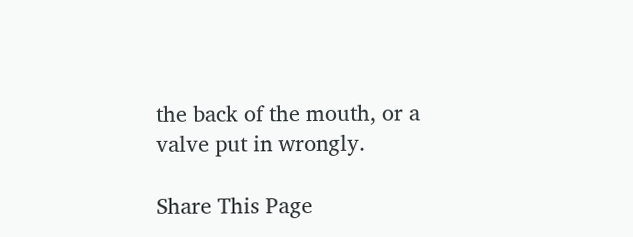the back of the mouth, or a valve put in wrongly.

Share This Page